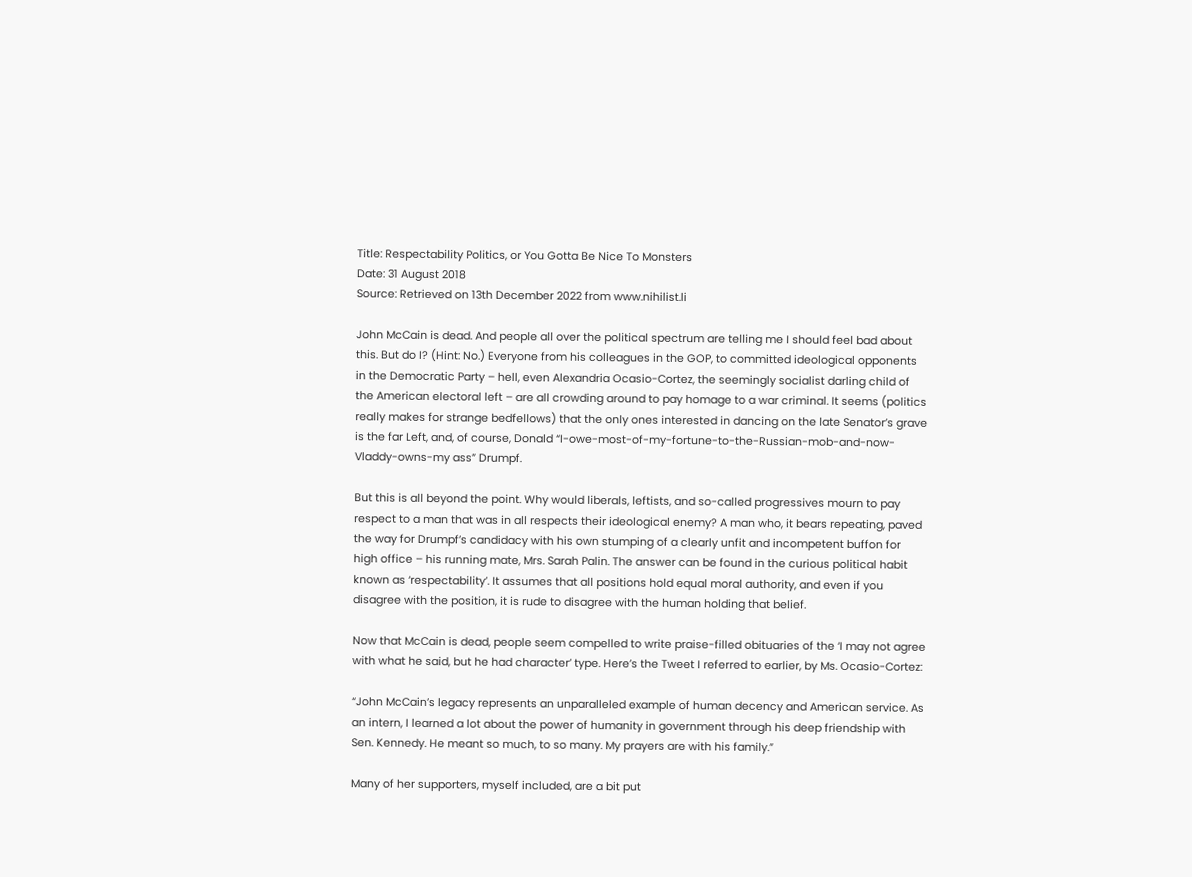Title: Respectability Politics, or You Gotta Be Nice To Monsters
Date: 31 August 2018
Source: Retrieved on 13th December 2022 from www.nihilist.li

John McCain is dead. And people all over the political spectrum are telling me I should feel bad about this. But do I? (Hint: No.) Everyone from his colleagues in the GOP, to committed ideological opponents in the Democratic Party – hell, even Alexandria Ocasio-Cortez, the seemingly socialist darling child of the American electoral left – are all crowding around to pay homage to a war criminal. It seems (politics really makes for strange bedfellows) that the only ones interested in dancing on the late Senator’s grave is the far Left, and, of course, Donald “I-owe-most-of-my-fortune-to-the-Russian-mob-and-now-Vladdy-owns-my ass” Drumpf.

But this is all beyond the point. Why would liberals, leftists, and so-called progressives mourn to pay respect to a man that was in all respects their ideological enemy? A man who, it bears repeating, paved the way for Drumpf’s candidacy with his own stumping of a clearly unfit and incompetent buffon for high office – his running mate, Mrs. Sarah Palin. The answer can be found in the curious political habit known as ‘respectability’. It assumes that all positions hold equal moral authority, and even if you disagree with the position, it is rude to disagree with the human holding that belief.

Now that McCain is dead, people seem compelled to write praise-filled obituaries of the ‘I may not agree with what he said, but he had character’ type. Here’s the Tweet I referred to earlier, by Ms. Ocasio-Cortez:

“John McCain’s legacy represents an unparalleled example of human decency and American service. As an intern, I learned a lot about the power of humanity in government through his deep friendship with Sen. Kennedy. He meant so much, to so many. My prayers are with his family.”

Many of her supporters, myself included, are a bit put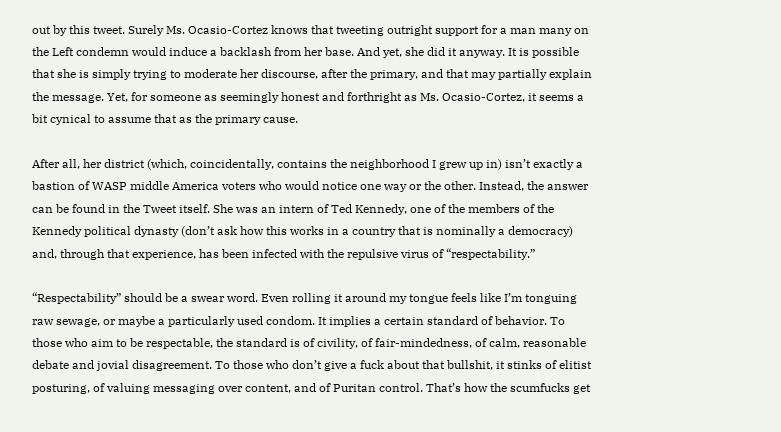out by this tweet. Surely Ms. Ocasio-Cortez knows that tweeting outright support for a man many on the Left condemn would induce a backlash from her base. And yet, she did it anyway. It is possible that she is simply trying to moderate her discourse, after the primary, and that may partially explain the message. Yet, for someone as seemingly honest and forthright as Ms. Ocasio-Cortez, it seems a bit cynical to assume that as the primary cause.

After all, her district (which, coincidentally, contains the neighborhood I grew up in) isn’t exactly a bastion of WASP middle America voters who would notice one way or the other. Instead, the answer can be found in the Tweet itself. She was an intern of Ted Kennedy, one of the members of the Kennedy political dynasty (don’t ask how this works in a country that is nominally a democracy) and, through that experience, has been infected with the repulsive virus of “respectability.”

“Respectability” should be a swear word. Even rolling it around my tongue feels like I’m tonguing raw sewage, or maybe a particularly used condom. It implies a certain standard of behavior. To those who aim to be respectable, the standard is of civility, of fair-mindedness, of calm, reasonable debate and jovial disagreement. To those who don’t give a fuck about that bullshit, it stinks of elitist posturing, of valuing messaging over content, and of Puritan control. That’s how the scumfucks get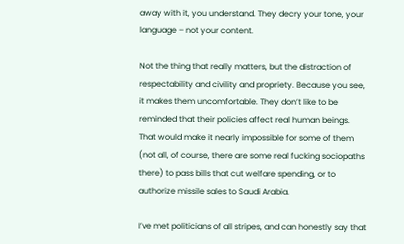away with it, you understand. They decry your tone, your language – not your content.

Not the thing that really matters, but the distraction of respectability and civility and propriety. Because you see, it makes them uncomfortable. They don’t like to be reminded that their policies affect real human beings. That would make it nearly impossible for some of them (not all, of course, there are some real fucking sociopaths there) to pass bills that cut welfare spending, or to authorize missile sales to Saudi Arabia.

I’ve met politicians of all stripes, and can honestly say that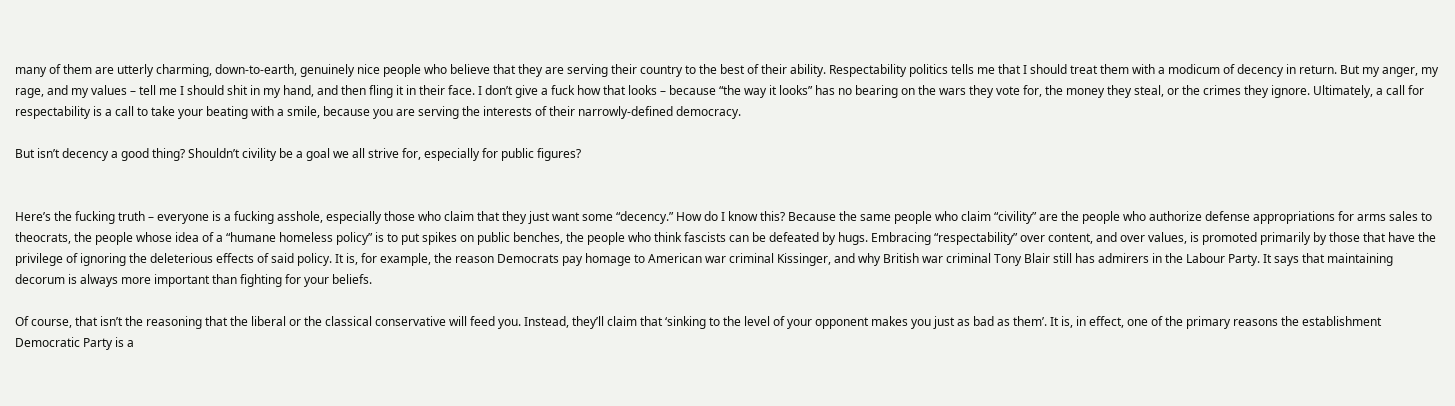many of them are utterly charming, down-to-earth, genuinely nice people who believe that they are serving their country to the best of their ability. Respectability politics tells me that I should treat them with a modicum of decency in return. But my anger, my rage, and my values – tell me I should shit in my hand, and then fling it in their face. I don’t give a fuck how that looks – because “the way it looks” has no bearing on the wars they vote for, the money they steal, or the crimes they ignore. Ultimately, a call for respectability is a call to take your beating with a smile, because you are serving the interests of their narrowly-defined democracy.

But isn’t decency a good thing? Shouldn’t civility be a goal we all strive for, especially for public figures?


Here’s the fucking truth – everyone is a fucking asshole, especially those who claim that they just want some “decency.” How do I know this? Because the same people who claim “civility” are the people who authorize defense appropriations for arms sales to theocrats, the people whose idea of a “humane homeless policy” is to put spikes on public benches, the people who think fascists can be defeated by hugs. Embracing “respectability” over content, and over values, is promoted primarily by those that have the privilege of ignoring the deleterious effects of said policy. It is, for example, the reason Democrats pay homage to American war criminal Kissinger, and why British war criminal Tony Blair still has admirers in the Labour Party. It says that maintaining decorum is always more important than fighting for your beliefs.

Of course, that isn’t the reasoning that the liberal or the classical conservative will feed you. Instead, they’ll claim that ‘sinking to the level of your opponent makes you just as bad as them’. It is, in effect, one of the primary reasons the establishment Democratic Party is a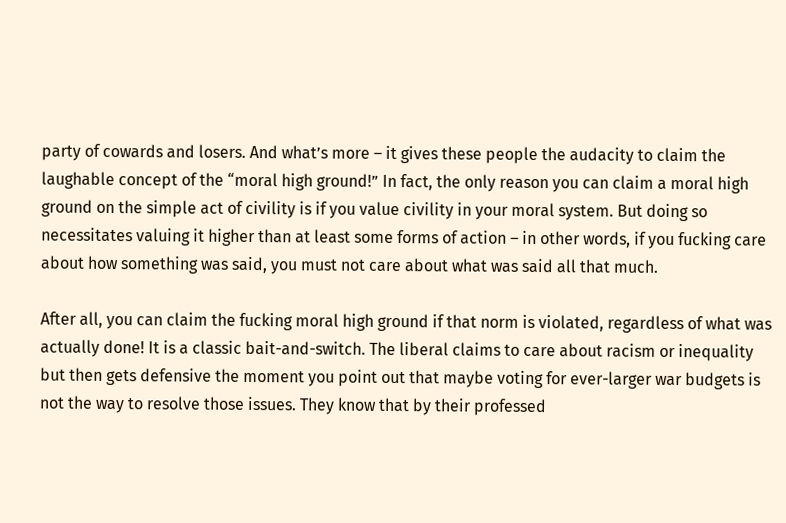party of cowards and losers. And what’s more – it gives these people the audacity to claim the laughable concept of the “moral high ground!” In fact, the only reason you can claim a moral high ground on the simple act of civility is if you value civility in your moral system. But doing so necessitates valuing it higher than at least some forms of action – in other words, if you fucking care about how something was said, you must not care about what was said all that much.

After all, you can claim the fucking moral high ground if that norm is violated, regardless of what was actually done! It is a classic bait-and-switch. The liberal claims to care about racism or inequality but then gets defensive the moment you point out that maybe voting for ever-larger war budgets is not the way to resolve those issues. They know that by their professed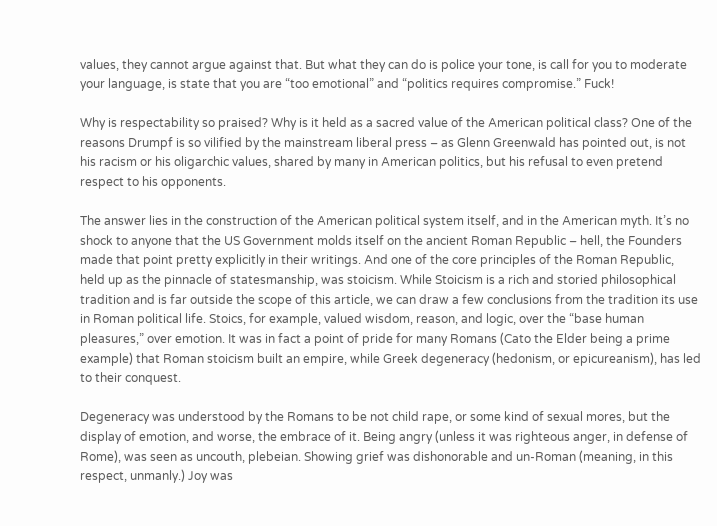values, they cannot argue against that. But what they can do is police your tone, is call for you to moderate your language, is state that you are “too emotional” and “politics requires compromise.” Fuck!

Why is respectability so praised? Why is it held as a sacred value of the American political class? One of the reasons Drumpf is so vilified by the mainstream liberal press – as Glenn Greenwald has pointed out, is not his racism or his oligarchic values, shared by many in American politics, but his refusal to even pretend respect to his opponents.

The answer lies in the construction of the American political system itself, and in the American myth. It’s no shock to anyone that the US Government molds itself on the ancient Roman Republic – hell, the Founders made that point pretty explicitly in their writings. And one of the core principles of the Roman Republic, held up as the pinnacle of statesmanship, was stoicism. While Stoicism is a rich and storied philosophical tradition and is far outside the scope of this article, we can draw a few conclusions from the tradition its use in Roman political life. Stoics, for example, valued wisdom, reason, and logic, over the “base human pleasures,” over emotion. It was in fact a point of pride for many Romans (Cato the Elder being a prime example) that Roman stoicism built an empire, while Greek degeneracy (hedonism, or epicureanism), has led to their conquest.

Degeneracy was understood by the Romans to be not child rape, or some kind of sexual mores, but the display of emotion, and worse, the embrace of it. Being angry (unless it was righteous anger, in defense of Rome), was seen as uncouth, plebeian. Showing grief was dishonorable and un-Roman (meaning, in this respect, unmanly.) Joy was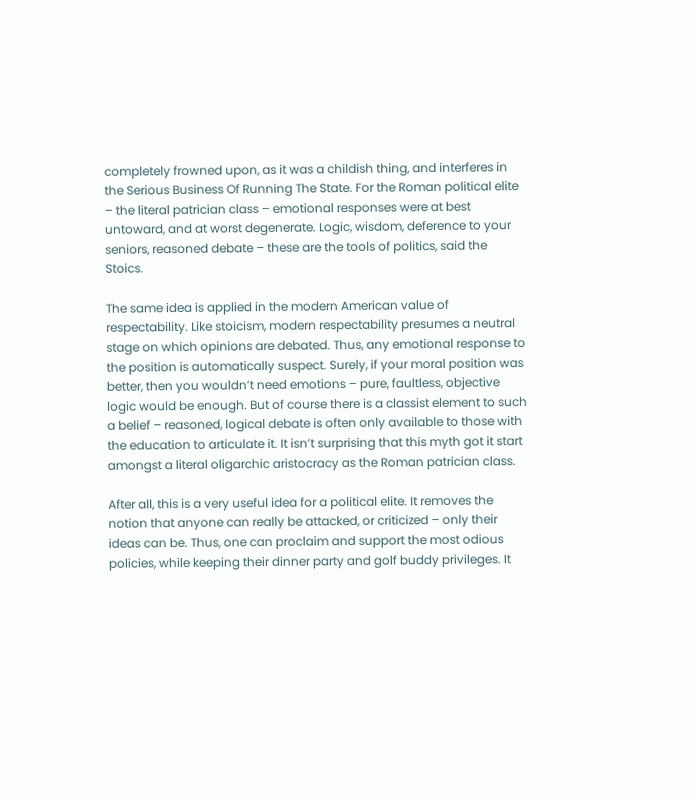completely frowned upon, as it was a childish thing, and interferes in the Serious Business Of Running The State. For the Roman political elite – the literal patrician class – emotional responses were at best untoward, and at worst degenerate. Logic, wisdom, deference to your seniors, reasoned debate – these are the tools of politics, said the Stoics.

The same idea is applied in the modern American value of respectability. Like stoicism, modern respectability presumes a neutral stage on which opinions are debated. Thus, any emotional response to the position is automatically suspect. Surely, if your moral position was better, then you wouldn’t need emotions – pure, faultless, objective logic would be enough. But of course there is a classist element to such a belief – reasoned, logical debate is often only available to those with the education to articulate it. It isn’t surprising that this myth got it start amongst a literal oligarchic aristocracy as the Roman patrician class.

After all, this is a very useful idea for a political elite. It removes the notion that anyone can really be attacked, or criticized – only their ideas can be. Thus, one can proclaim and support the most odious policies, while keeping their dinner party and golf buddy privileges. It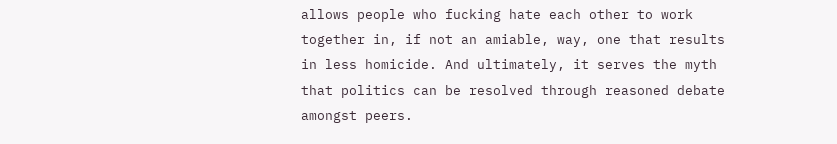allows people who fucking hate each other to work together in, if not an amiable, way, one that results in less homicide. And ultimately, it serves the myth that politics can be resolved through reasoned debate amongst peers.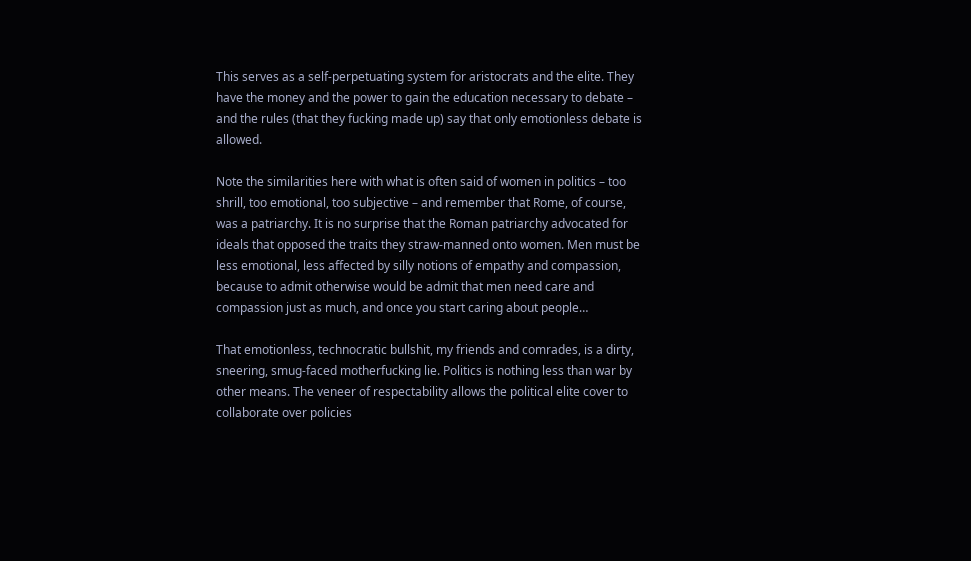This serves as a self-perpetuating system for aristocrats and the elite. They have the money and the power to gain the education necessary to debate – and the rules (that they fucking made up) say that only emotionless debate is allowed.

Note the similarities here with what is often said of women in politics – too shrill, too emotional, too subjective – and remember that Rome, of course, was a patriarchy. It is no surprise that the Roman patriarchy advocated for ideals that opposed the traits they straw-manned onto women. Men must be less emotional, less affected by silly notions of empathy and compassion, because to admit otherwise would be admit that men need care and compassion just as much, and once you start caring about people…

That emotionless, technocratic bullshit, my friends and comrades, is a dirty, sneering, smug-faced motherfucking lie. Politics is nothing less than war by other means. The veneer of respectability allows the political elite cover to collaborate over policies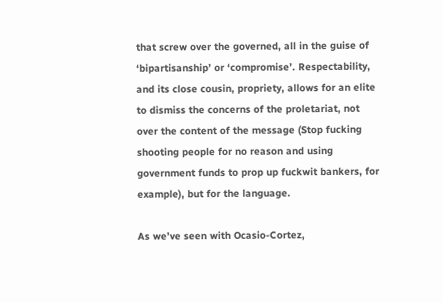that screw over the governed, all in the guise of ‘bipartisanship’ or ‘compromise’. Respectability, and its close cousin, propriety, allows for an elite to dismiss the concerns of the proletariat, not over the content of the message (Stop fucking shooting people for no reason and using government funds to prop up fuckwit bankers, for example), but for the language.

As we’ve seen with Ocasio-Cortez,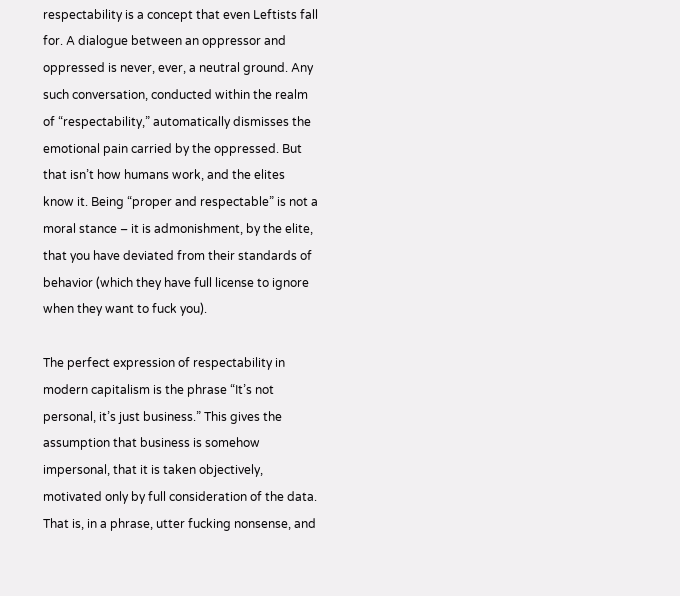respectability is a concept that even Leftists fall for. A dialogue between an oppressor and oppressed is never, ever, a neutral ground. Any such conversation, conducted within the realm of “respectability,” automatically dismisses the emotional pain carried by the oppressed. But that isn’t how humans work, and the elites know it. Being “proper and respectable” is not a moral stance – it is admonishment, by the elite, that you have deviated from their standards of behavior (which they have full license to ignore when they want to fuck you).

The perfect expression of respectability in modern capitalism is the phrase “It’s not personal, it’s just business.” This gives the assumption that business is somehow impersonal, that it is taken objectively, motivated only by full consideration of the data. That is, in a phrase, utter fucking nonsense, and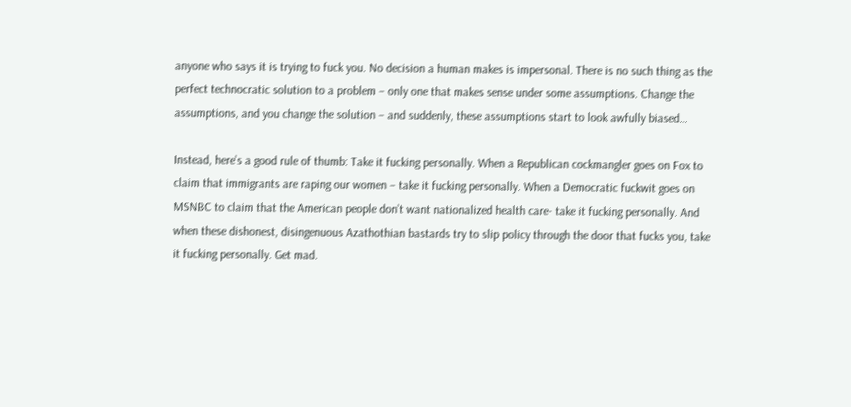anyone who says it is trying to fuck you. No decision a human makes is impersonal. There is no such thing as the perfect technocratic solution to a problem – only one that makes sense under some assumptions. Change the assumptions, and you change the solution – and suddenly, these assumptions start to look awfully biased…

Instead, here’s a good rule of thumb: Take it fucking personally. When a Republican cockmangler goes on Fox to claim that immigrants are raping our women – take it fucking personally. When a Democratic fuckwit goes on MSNBC to claim that the American people don’t want nationalized health care- take it fucking personally. And when these dishonest, disingenuous Azathothian bastards try to slip policy through the door that fucks you, take it fucking personally. Get mad.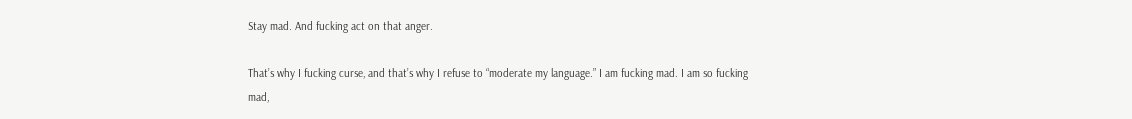Stay mad. And fucking act on that anger.

That’s why I fucking curse, and that’s why I refuse to “moderate my language.” I am fucking mad. I am so fucking mad,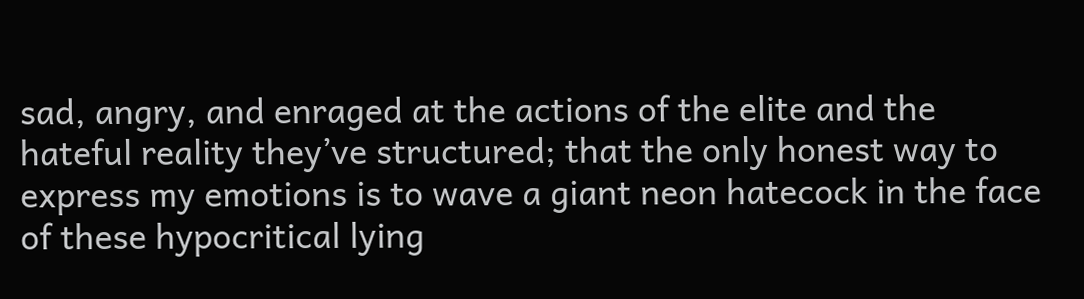sad, angry, and enraged at the actions of the elite and the hateful reality they’ve structured; that the only honest way to express my emotions is to wave a giant neon hatecock in the face of these hypocritical lying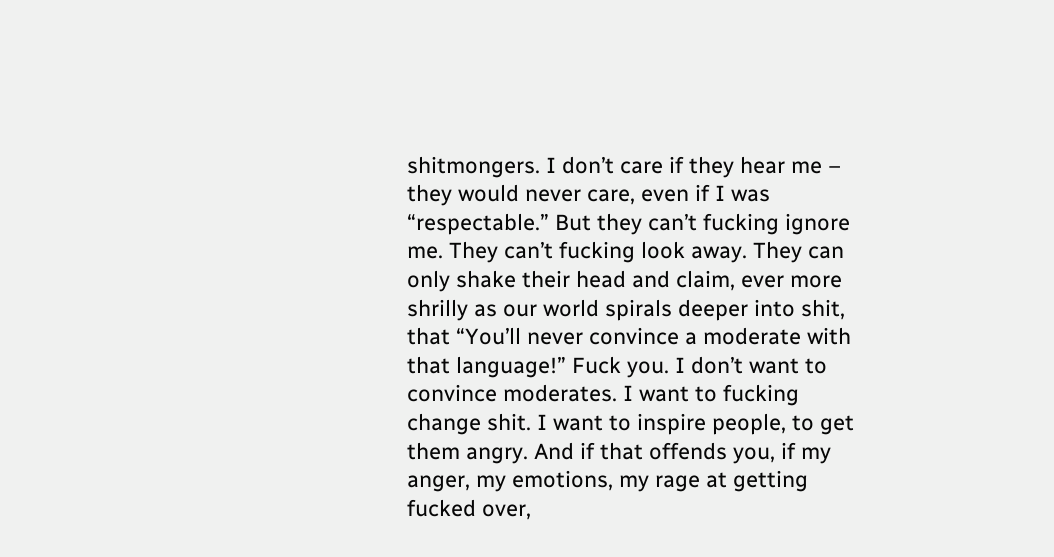shitmongers. I don’t care if they hear me – they would never care, even if I was “respectable.” But they can’t fucking ignore me. They can’t fucking look away. They can only shake their head and claim, ever more shrilly as our world spirals deeper into shit, that “You’ll never convince a moderate with that language!” Fuck you. I don’t want to convince moderates. I want to fucking change shit. I want to inspire people, to get them angry. And if that offends you, if my anger, my emotions, my rage at getting fucked over,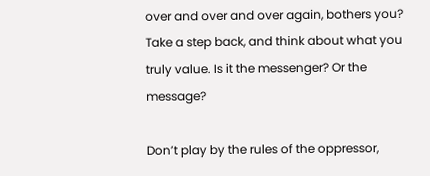over and over and over again, bothers you? Take a step back, and think about what you truly value. Is it the messenger? Or the message?

Don’t play by the rules of the oppressor,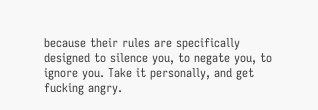because their rules are specifically designed to silence you, to negate you, to ignore you. Take it personally, and get fucking angry.